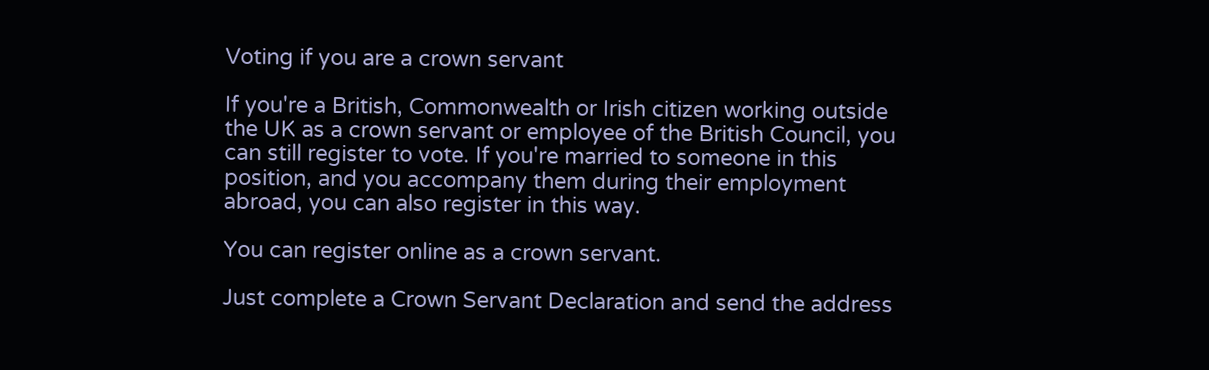Voting if you are a crown servant

If you're a British, Commonwealth or Irish citizen working outside the UK as a crown servant or employee of the British Council, you can still register to vote. If you're married to someone in this position, and you accompany them during their employment abroad, you can also register in this way.

You can register online as a crown servant.

Just complete a Crown Servant Declaration and send the address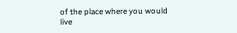of the place where you would live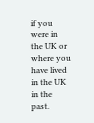if you were in the UK or where you have lived in the UK in the past.